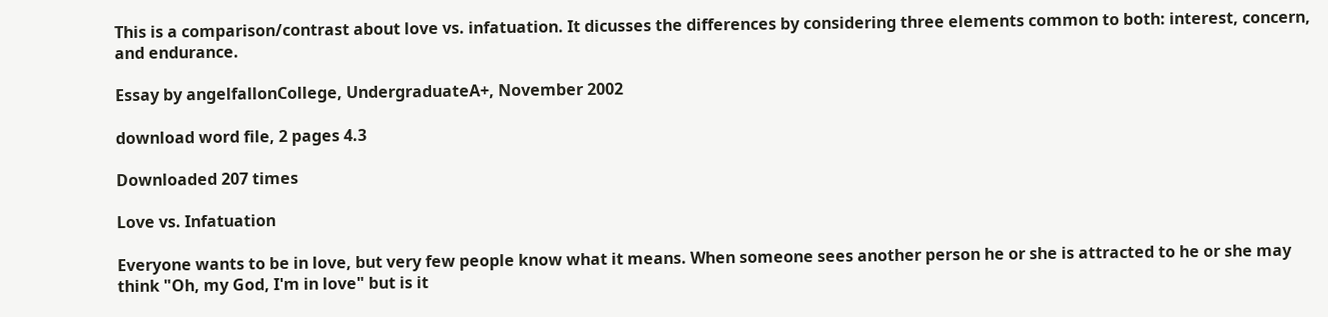This is a comparison/contrast about love vs. infatuation. It dicusses the differences by considering three elements common to both: interest, concern, and endurance.

Essay by angelfallonCollege, UndergraduateA+, November 2002

download word file, 2 pages 4.3

Downloaded 207 times

Love vs. Infatuation

Everyone wants to be in love, but very few people know what it means. When someone sees another person he or she is attracted to he or she may think "Oh, my God, I'm in love" but is it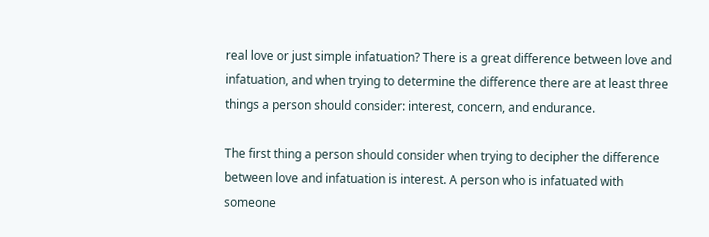real love or just simple infatuation? There is a great difference between love and infatuation, and when trying to determine the difference there are at least three things a person should consider: interest, concern, and endurance.

The first thing a person should consider when trying to decipher the difference between love and infatuation is interest. A person who is infatuated with someone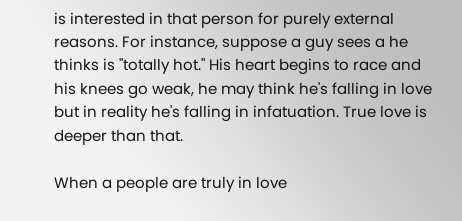is interested in that person for purely external reasons. For instance, suppose a guy sees a he thinks is "totally hot." His heart begins to race and his knees go weak, he may think he's falling in love but in reality he's falling in infatuation. True love is deeper than that.

When a people are truly in love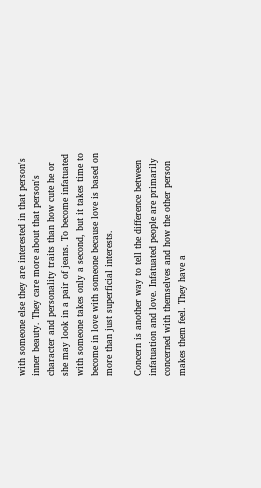with someone else they are interested in that person's inner beauty. They care more about that person's character and personality traits than how cute he or she may look in a pair of jeans. To become infatuated with someone takes only a second, but it takes time to become in love with someone because love is based on more than just superficial interests.

Concern is another way to tell the difference between infatuation and love. Infatuated people are primarily concerned with themselves and how the other person makes them feel. They have a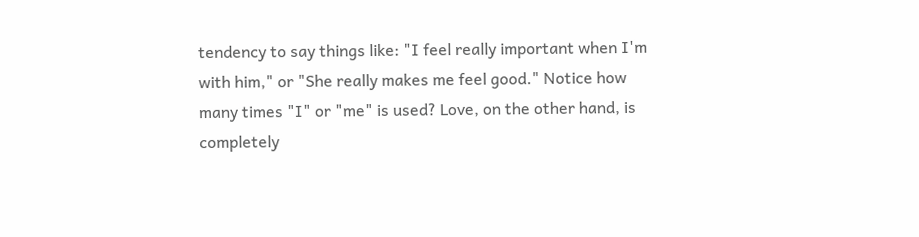tendency to say things like: "I feel really important when I'm with him," or "She really makes me feel good." Notice how many times "I" or "me" is used? Love, on the other hand, is completely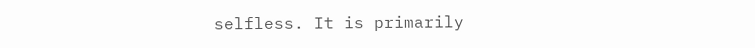selfless. It is primarily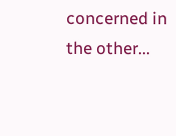concerned in the other...